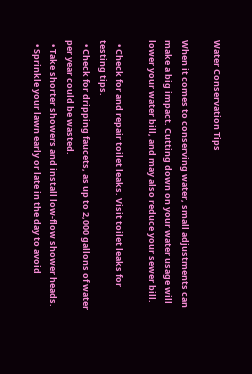Water Conservation Tips

When it comes to conserving water, small adjustments can make a big impact. Cutting down on your water usage will lower your water bill, and may also reduce your sewer bill.

  • Check for and repair toilet leaks. Visit toilet leaks for testing tips.
  • Check for dripping faucets, as up to 2,000 gallons of water per year could be wasted.
  • Take shorter showers and install low-flow shower heads.
  • Sprinkle your lawn early or late in the day to avoid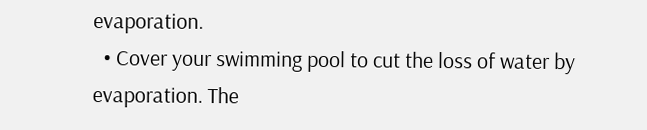evaporation.
  • Cover your swimming pool to cut the loss of water by evaporation. The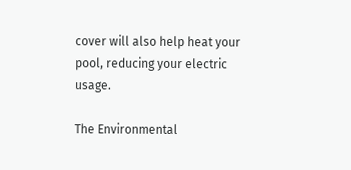cover will also help heat your pool, reducing your electric usage.

The Environmental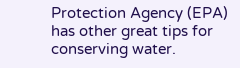Protection Agency (EPA) has other great tips for conserving water.